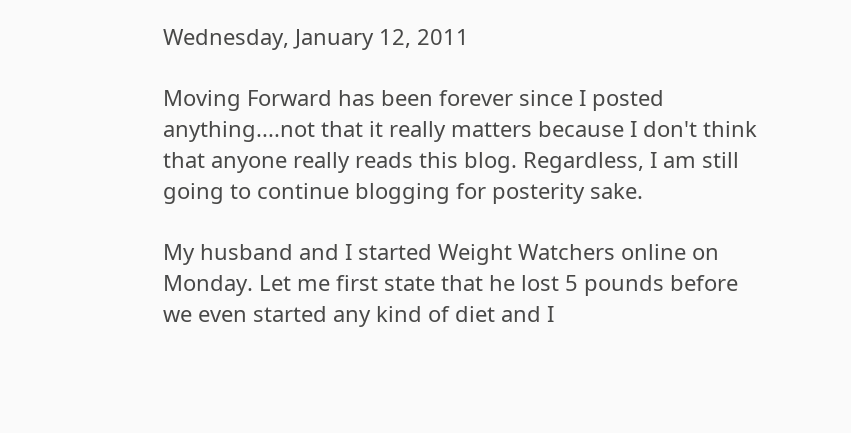Wednesday, January 12, 2011

Moving Forward has been forever since I posted anything....not that it really matters because I don't think that anyone really reads this blog. Regardless, I am still going to continue blogging for posterity sake.

My husband and I started Weight Watchers online on Monday. Let me first state that he lost 5 pounds before we even started any kind of diet and I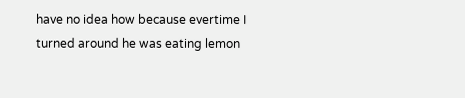have no idea how because evertime I turned around he was eating lemon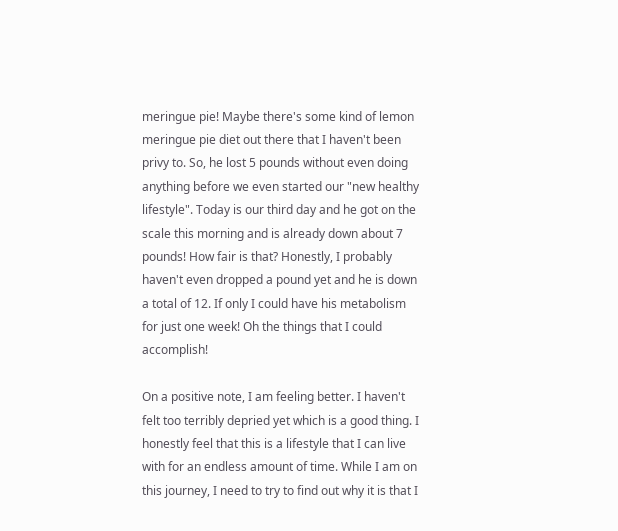meringue pie! Maybe there's some kind of lemon meringue pie diet out there that I haven't been privy to. So, he lost 5 pounds without even doing anything before we even started our "new healthy lifestyle". Today is our third day and he got on the scale this morning and is already down about 7 pounds! How fair is that? Honestly, I probably haven't even dropped a pound yet and he is down a total of 12. If only I could have his metabolism for just one week! Oh the things that I could accomplish!

On a positive note, I am feeling better. I haven't felt too terribly depried yet which is a good thing. I honestly feel that this is a lifestyle that I can live with for an endless amount of time. While I am on this journey, I need to try to find out why it is that I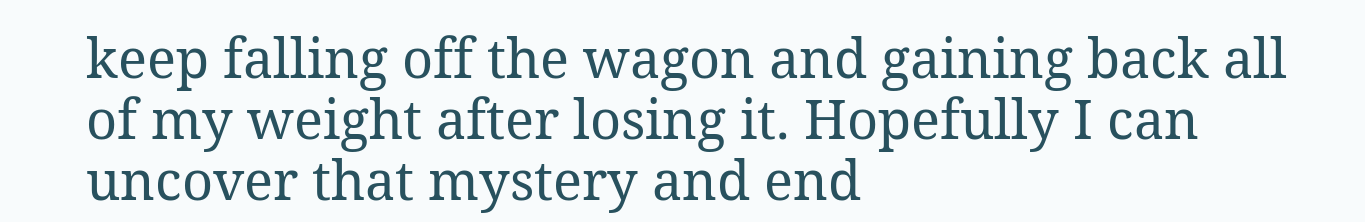keep falling off the wagon and gaining back all of my weight after losing it. Hopefully I can uncover that mystery and end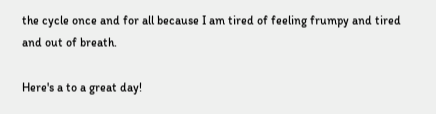the cycle once and for all because I am tired of feeling frumpy and tired and out of breath.

Here's a to a great day!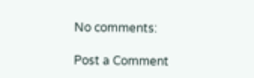No comments:

Post a Comment